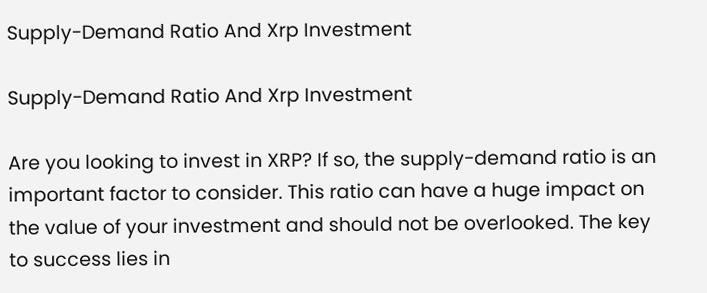Supply-Demand Ratio And Xrp Investment

Supply-Demand Ratio And Xrp Investment

Are you looking to invest in XRP? If so, the supply-demand ratio is an important factor to consider. This ratio can have a huge impact on the value of your investment and should not be overlooked. The key to success lies in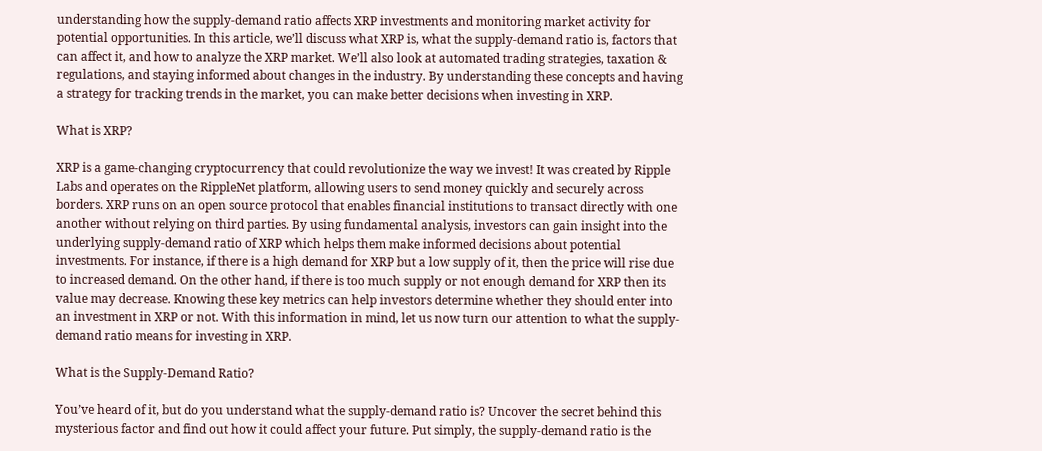understanding how the supply-demand ratio affects XRP investments and monitoring market activity for potential opportunities. In this article, we’ll discuss what XRP is, what the supply-demand ratio is, factors that can affect it, and how to analyze the XRP market. We’ll also look at automated trading strategies, taxation & regulations, and staying informed about changes in the industry. By understanding these concepts and having a strategy for tracking trends in the market, you can make better decisions when investing in XRP.

What is XRP?

XRP is a game-changing cryptocurrency that could revolutionize the way we invest! It was created by Ripple Labs and operates on the RippleNet platform, allowing users to send money quickly and securely across borders. XRP runs on an open source protocol that enables financial institutions to transact directly with one another without relying on third parties. By using fundamental analysis, investors can gain insight into the underlying supply-demand ratio of XRP which helps them make informed decisions about potential investments. For instance, if there is a high demand for XRP but a low supply of it, then the price will rise due to increased demand. On the other hand, if there is too much supply or not enough demand for XRP then its value may decrease. Knowing these key metrics can help investors determine whether they should enter into an investment in XRP or not. With this information in mind, let us now turn our attention to what the supply-demand ratio means for investing in XRP.

What is the Supply-Demand Ratio?

You’ve heard of it, but do you understand what the supply-demand ratio is? Uncover the secret behind this mysterious factor and find out how it could affect your future. Put simply, the supply-demand ratio is the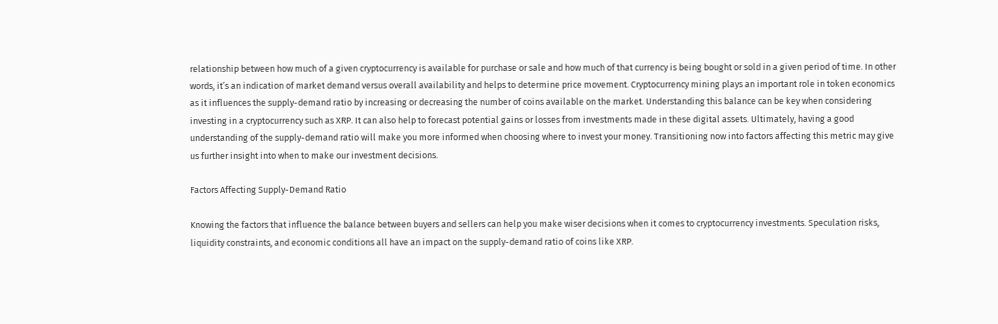relationship between how much of a given cryptocurrency is available for purchase or sale and how much of that currency is being bought or sold in a given period of time. In other words, it’s an indication of market demand versus overall availability and helps to determine price movement. Cryptocurrency mining plays an important role in token economics as it influences the supply-demand ratio by increasing or decreasing the number of coins available on the market. Understanding this balance can be key when considering investing in a cryptocurrency such as XRP. It can also help to forecast potential gains or losses from investments made in these digital assets. Ultimately, having a good understanding of the supply-demand ratio will make you more informed when choosing where to invest your money. Transitioning now into factors affecting this metric may give us further insight into when to make our investment decisions.

Factors Affecting Supply-Demand Ratio

Knowing the factors that influence the balance between buyers and sellers can help you make wiser decisions when it comes to cryptocurrency investments. Speculation risks, liquidity constraints, and economic conditions all have an impact on the supply-demand ratio of coins like XRP.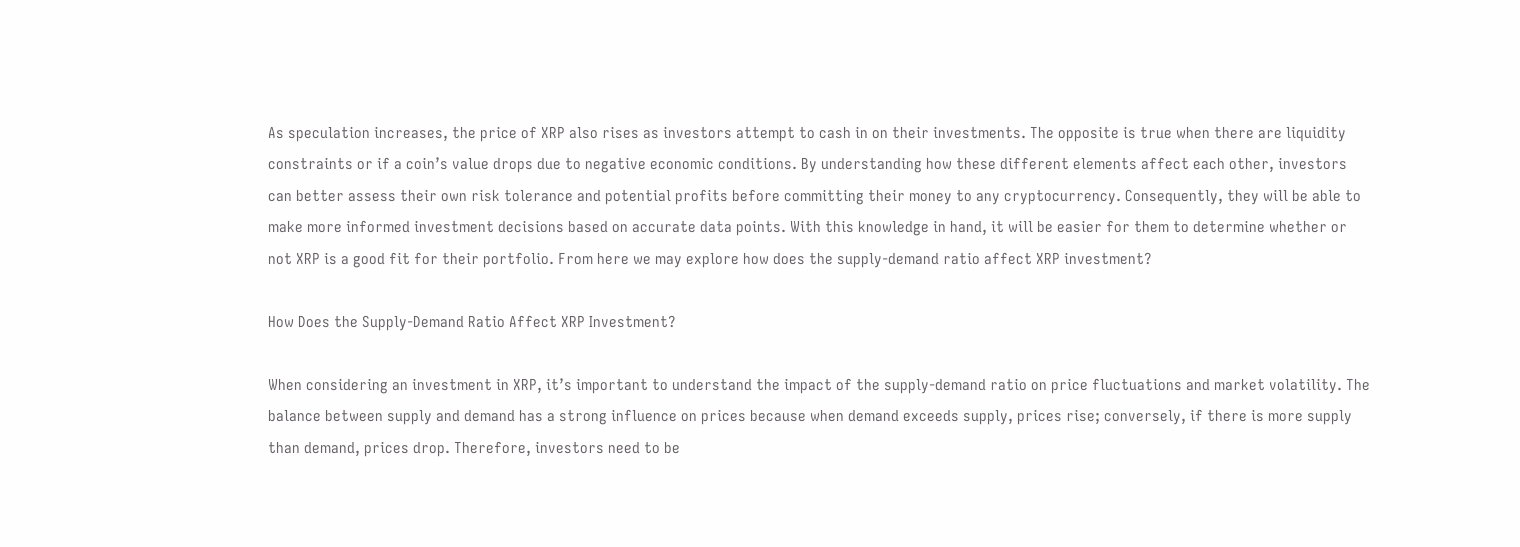As speculation increases, the price of XRP also rises as investors attempt to cash in on their investments. The opposite is true when there are liquidity constraints or if a coin’s value drops due to negative economic conditions. By understanding how these different elements affect each other, investors can better assess their own risk tolerance and potential profits before committing their money to any cryptocurrency. Consequently, they will be able to make more informed investment decisions based on accurate data points. With this knowledge in hand, it will be easier for them to determine whether or not XRP is a good fit for their portfolio. From here we may explore how does the supply-demand ratio affect XRP investment?

How Does the Supply-Demand Ratio Affect XRP Investment?

When considering an investment in XRP, it’s important to understand the impact of the supply-demand ratio on price fluctuations and market volatility. The balance between supply and demand has a strong influence on prices because when demand exceeds supply, prices rise; conversely, if there is more supply than demand, prices drop. Therefore, investors need to be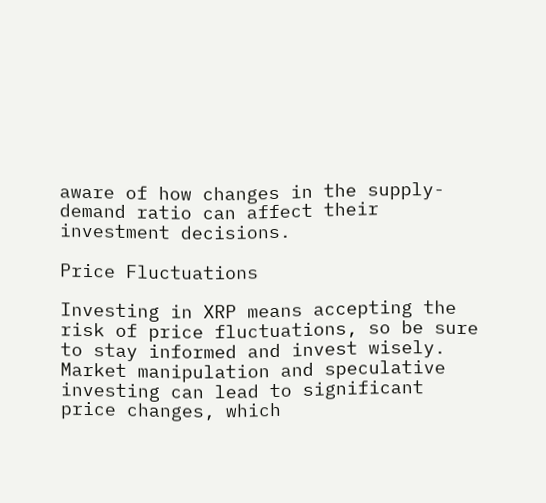aware of how changes in the supply-demand ratio can affect their investment decisions.

Price Fluctuations

Investing in XRP means accepting the risk of price fluctuations, so be sure to stay informed and invest wisely. Market manipulation and speculative investing can lead to significant price changes, which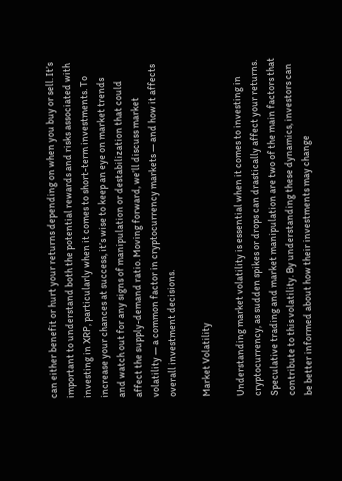can either benefit or hurt your returns depending on when you buy or sell. It’s important to understand both the potential rewards and risks associated with investing in XRP, particularly when it comes to short-term investments. To increase your chances at success, it’s wise to keep an eye on market trends and watch out for any signs of manipulation or destabilization that could affect the supply-demand ratio. Moving forward, we’ll discuss market volatility — a common factor in cryptocurrency markets — and how it affects overall investment decisions.

Market Volatility

Understanding market volatility is essential when it comes to investing in cryptocurrency, as sudden spikes or drops can drastically affect your returns. Speculative trading and market manipulation are two of the main factors that contribute to this volatility. By understanding these dynamics, investors can be better informed about how their investments may change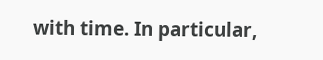with time. In particular,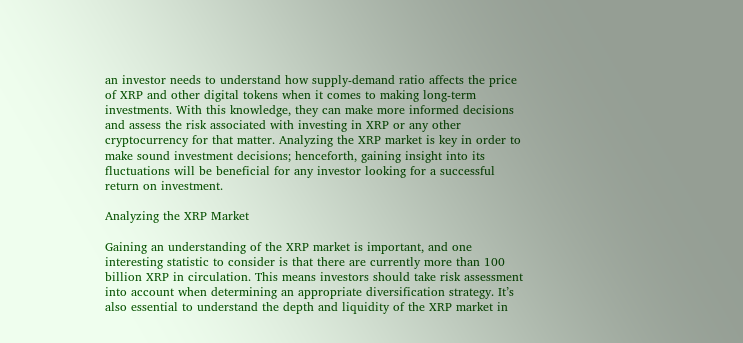an investor needs to understand how supply-demand ratio affects the price of XRP and other digital tokens when it comes to making long-term investments. With this knowledge, they can make more informed decisions and assess the risk associated with investing in XRP or any other cryptocurrency for that matter. Analyzing the XRP market is key in order to make sound investment decisions; henceforth, gaining insight into its fluctuations will be beneficial for any investor looking for a successful return on investment.

Analyzing the XRP Market

Gaining an understanding of the XRP market is important, and one interesting statistic to consider is that there are currently more than 100 billion XRP in circulation. This means investors should take risk assessment into account when determining an appropriate diversification strategy. It’s also essential to understand the depth and liquidity of the XRP market in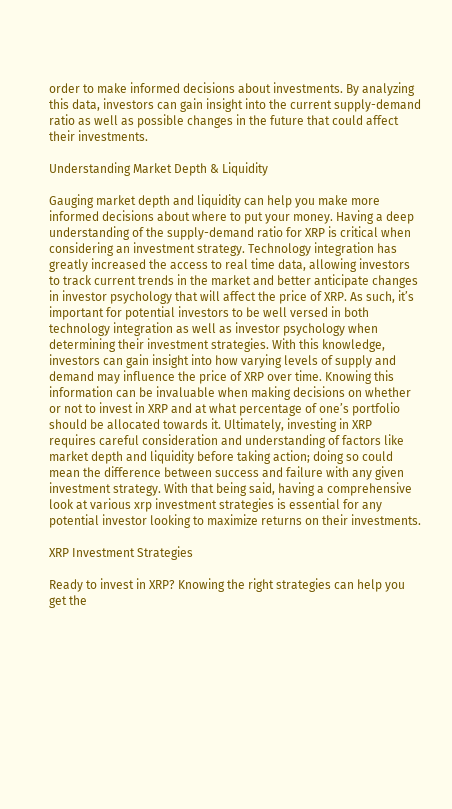order to make informed decisions about investments. By analyzing this data, investors can gain insight into the current supply-demand ratio as well as possible changes in the future that could affect their investments.

Understanding Market Depth & Liquidity

Gauging market depth and liquidity can help you make more informed decisions about where to put your money. Having a deep understanding of the supply-demand ratio for XRP is critical when considering an investment strategy. Technology integration has greatly increased the access to real time data, allowing investors to track current trends in the market and better anticipate changes in investor psychology that will affect the price of XRP. As such, it’s important for potential investors to be well versed in both technology integration as well as investor psychology when determining their investment strategies. With this knowledge, investors can gain insight into how varying levels of supply and demand may influence the price of XRP over time. Knowing this information can be invaluable when making decisions on whether or not to invest in XRP and at what percentage of one’s portfolio should be allocated towards it. Ultimately, investing in XRP requires careful consideration and understanding of factors like market depth and liquidity before taking action; doing so could mean the difference between success and failure with any given investment strategy. With that being said, having a comprehensive look at various xrp investment strategies is essential for any potential investor looking to maximize returns on their investments.

XRP Investment Strategies

Ready to invest in XRP? Knowing the right strategies can help you get the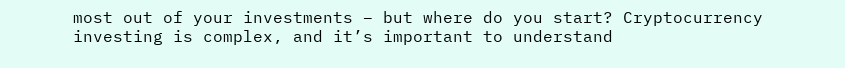most out of your investments – but where do you start? Cryptocurrency investing is complex, and it’s important to understand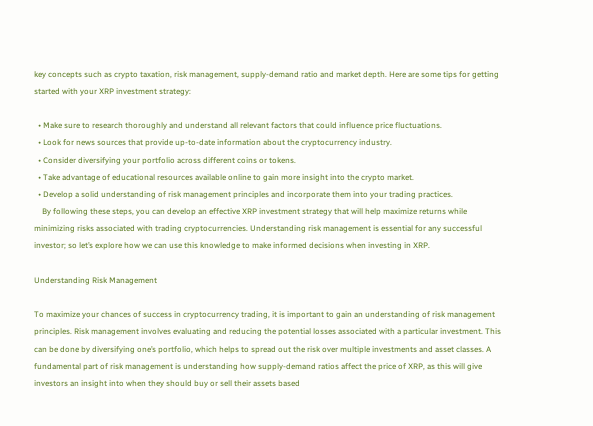key concepts such as crypto taxation, risk management, supply-demand ratio and market depth. Here are some tips for getting started with your XRP investment strategy:

  • Make sure to research thoroughly and understand all relevant factors that could influence price fluctuations.
  • Look for news sources that provide up-to-date information about the cryptocurrency industry.
  • Consider diversifying your portfolio across different coins or tokens.
  • Take advantage of educational resources available online to gain more insight into the crypto market.
  • Develop a solid understanding of risk management principles and incorporate them into your trading practices.
    By following these steps, you can develop an effective XRP investment strategy that will help maximize returns while minimizing risks associated with trading cryptocurrencies. Understanding risk management is essential for any successful investor; so let’s explore how we can use this knowledge to make informed decisions when investing in XRP.

Understanding Risk Management

To maximize your chances of success in cryptocurrency trading, it is important to gain an understanding of risk management principles. Risk management involves evaluating and reducing the potential losses associated with a particular investment. This can be done by diversifying one’s portfolio, which helps to spread out the risk over multiple investments and asset classes. A fundamental part of risk management is understanding how supply-demand ratios affect the price of XRP, as this will give investors an insight into when they should buy or sell their assets based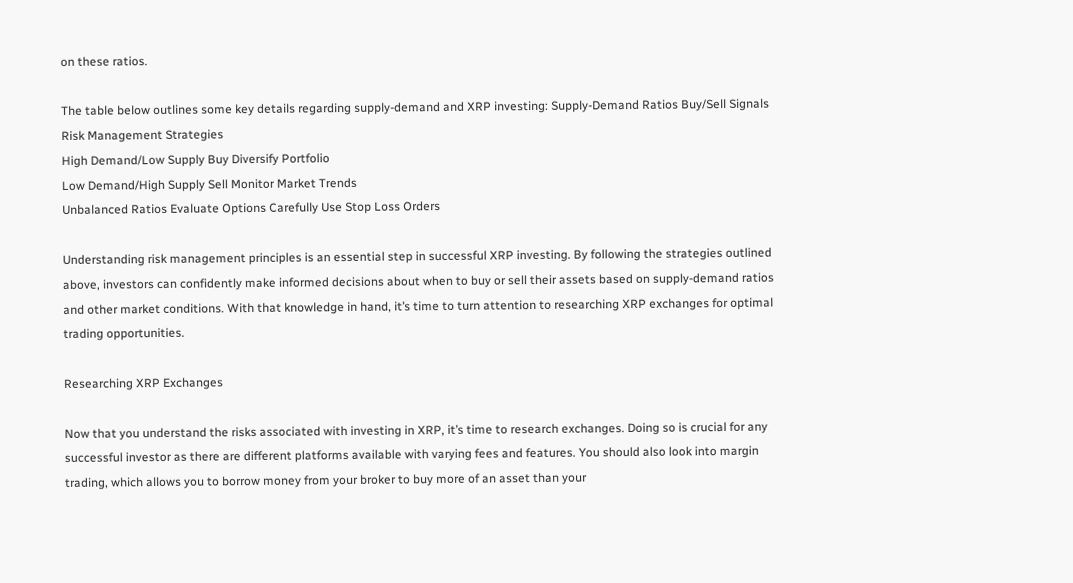on these ratios.

The table below outlines some key details regarding supply-demand and XRP investing: Supply-Demand Ratios Buy/Sell Signals Risk Management Strategies
High Demand/Low Supply Buy Diversify Portfolio
Low Demand/High Supply Sell Monitor Market Trends
Unbalanced Ratios Evaluate Options Carefully Use Stop Loss Orders

Understanding risk management principles is an essential step in successful XRP investing. By following the strategies outlined above, investors can confidently make informed decisions about when to buy or sell their assets based on supply-demand ratios and other market conditions. With that knowledge in hand, it’s time to turn attention to researching XRP exchanges for optimal trading opportunities.

Researching XRP Exchanges

Now that you understand the risks associated with investing in XRP, it’s time to research exchanges. Doing so is crucial for any successful investor as there are different platforms available with varying fees and features. You should also look into margin trading, which allows you to borrow money from your broker to buy more of an asset than your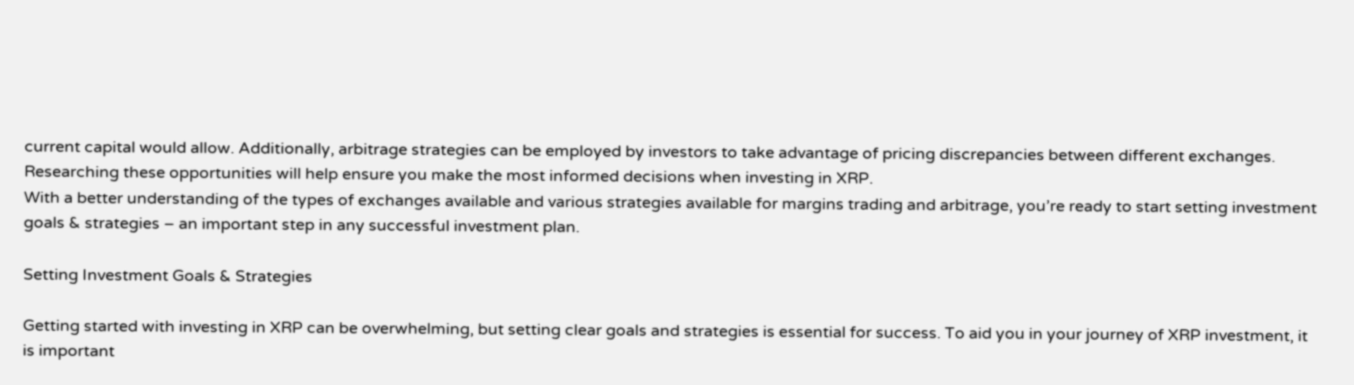current capital would allow. Additionally, arbitrage strategies can be employed by investors to take advantage of pricing discrepancies between different exchanges. Researching these opportunities will help ensure you make the most informed decisions when investing in XRP.
With a better understanding of the types of exchanges available and various strategies available for margins trading and arbitrage, you’re ready to start setting investment goals & strategies – an important step in any successful investment plan.

Setting Investment Goals & Strategies

Getting started with investing in XRP can be overwhelming, but setting clear goals and strategies is essential for success. To aid you in your journey of XRP investment, it is important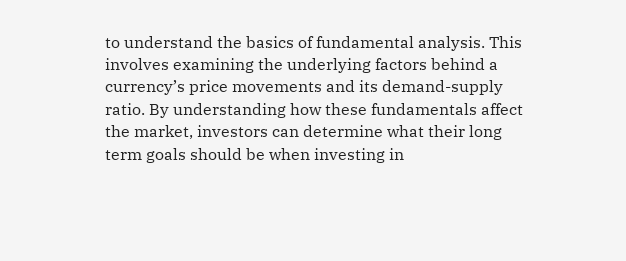to understand the basics of fundamental analysis. This involves examining the underlying factors behind a currency’s price movements and its demand-supply ratio. By understanding how these fundamentals affect the market, investors can determine what their long term goals should be when investing in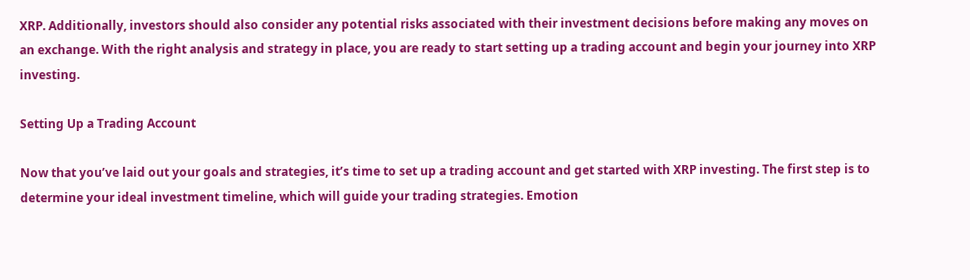XRP. Additionally, investors should also consider any potential risks associated with their investment decisions before making any moves on an exchange. With the right analysis and strategy in place, you are ready to start setting up a trading account and begin your journey into XRP investing.

Setting Up a Trading Account

Now that you’ve laid out your goals and strategies, it’s time to set up a trading account and get started with XRP investing. The first step is to determine your ideal investment timeline, which will guide your trading strategies. Emotion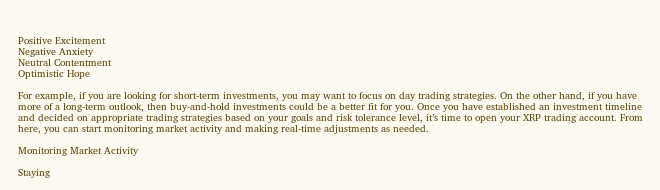Positive Excitement
Negative Anxiety
Neutral Contentment
Optimistic Hope

For example, if you are looking for short-term investments, you may want to focus on day trading strategies. On the other hand, if you have more of a long-term outlook, then buy-and-hold investments could be a better fit for you. Once you have established an investment timeline and decided on appropriate trading strategies based on your goals and risk tolerance level, it’s time to open your XRP trading account. From here, you can start monitoring market activity and making real-time adjustments as needed.

Monitoring Market Activity

Staying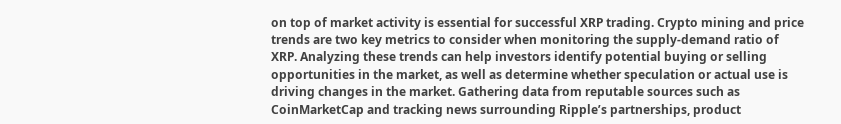on top of market activity is essential for successful XRP trading. Crypto mining and price trends are two key metrics to consider when monitoring the supply-demand ratio of XRP. Analyzing these trends can help investors identify potential buying or selling opportunities in the market, as well as determine whether speculation or actual use is driving changes in the market. Gathering data from reputable sources such as CoinMarketCap and tracking news surrounding Ripple’s partnerships, product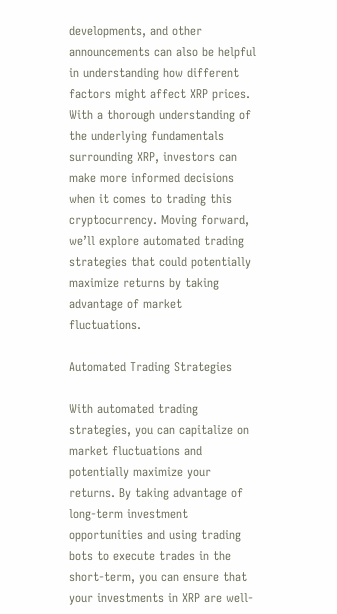developments, and other announcements can also be helpful in understanding how different factors might affect XRP prices. With a thorough understanding of the underlying fundamentals surrounding XRP, investors can make more informed decisions when it comes to trading this cryptocurrency. Moving forward, we’ll explore automated trading strategies that could potentially maximize returns by taking advantage of market fluctuations.

Automated Trading Strategies

With automated trading strategies, you can capitalize on market fluctuations and potentially maximize your returns. By taking advantage of long-term investment opportunities and using trading bots to execute trades in the short-term, you can ensure that your investments in XRP are well-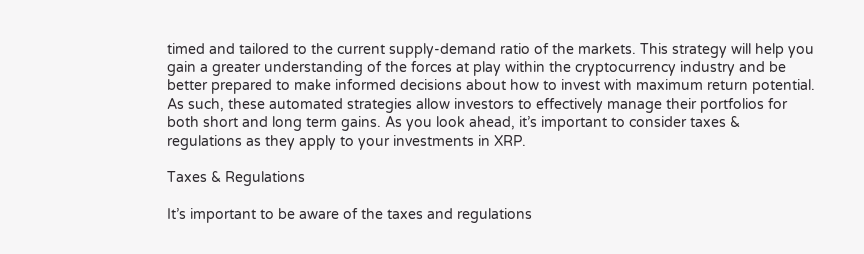timed and tailored to the current supply-demand ratio of the markets. This strategy will help you gain a greater understanding of the forces at play within the cryptocurrency industry and be better prepared to make informed decisions about how to invest with maximum return potential. As such, these automated strategies allow investors to effectively manage their portfolios for both short and long term gains. As you look ahead, it’s important to consider taxes & regulations as they apply to your investments in XRP.

Taxes & Regulations

It’s important to be aware of the taxes and regulations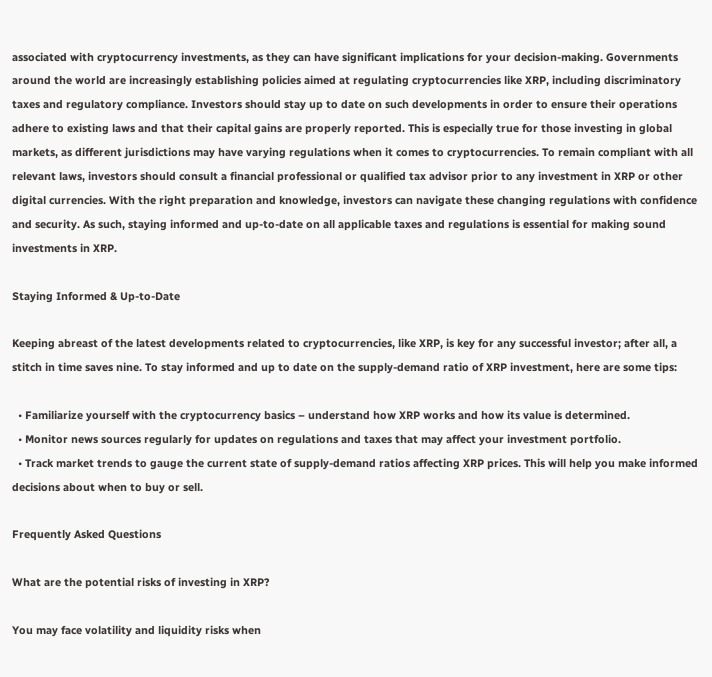associated with cryptocurrency investments, as they can have significant implications for your decision-making. Governments around the world are increasingly establishing policies aimed at regulating cryptocurrencies like XRP, including discriminatory taxes and regulatory compliance. Investors should stay up to date on such developments in order to ensure their operations adhere to existing laws and that their capital gains are properly reported. This is especially true for those investing in global markets, as different jurisdictions may have varying regulations when it comes to cryptocurrencies. To remain compliant with all relevant laws, investors should consult a financial professional or qualified tax advisor prior to any investment in XRP or other digital currencies. With the right preparation and knowledge, investors can navigate these changing regulations with confidence and security. As such, staying informed and up-to-date on all applicable taxes and regulations is essential for making sound investments in XRP.

Staying Informed & Up-to-Date

Keeping abreast of the latest developments related to cryptocurrencies, like XRP, is key for any successful investor; after all, a stitch in time saves nine. To stay informed and up to date on the supply-demand ratio of XRP investment, here are some tips:

  • Familiarize yourself with the cryptocurrency basics – understand how XRP works and how its value is determined.
  • Monitor news sources regularly for updates on regulations and taxes that may affect your investment portfolio.
  • Track market trends to gauge the current state of supply-demand ratios affecting XRP prices. This will help you make informed decisions about when to buy or sell.

Frequently Asked Questions

What are the potential risks of investing in XRP?

You may face volatility and liquidity risks when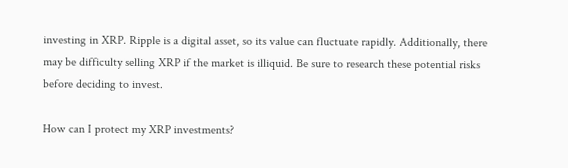investing in XRP. Ripple is a digital asset, so its value can fluctuate rapidly. Additionally, there may be difficulty selling XRP if the market is illiquid. Be sure to research these potential risks before deciding to invest.

How can I protect my XRP investments?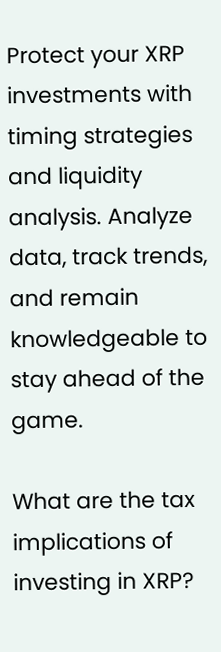Protect your XRP investments with timing strategies and liquidity analysis. Analyze data, track trends, and remain knowledgeable to stay ahead of the game.

What are the tax implications of investing in XRP?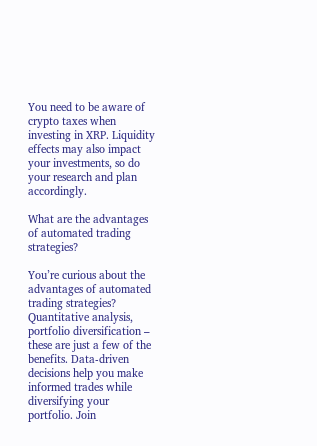You need to be aware of crypto taxes when investing in XRP. Liquidity effects may also impact your investments, so do your research and plan accordingly.

What are the advantages of automated trading strategies?

You’re curious about the advantages of automated trading strategies? Quantitative analysis, portfolio diversification – these are just a few of the benefits. Data-driven decisions help you make informed trades while diversifying your portfolio. Join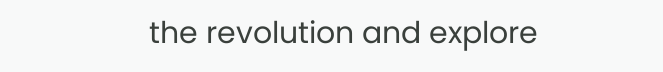the revolution and explore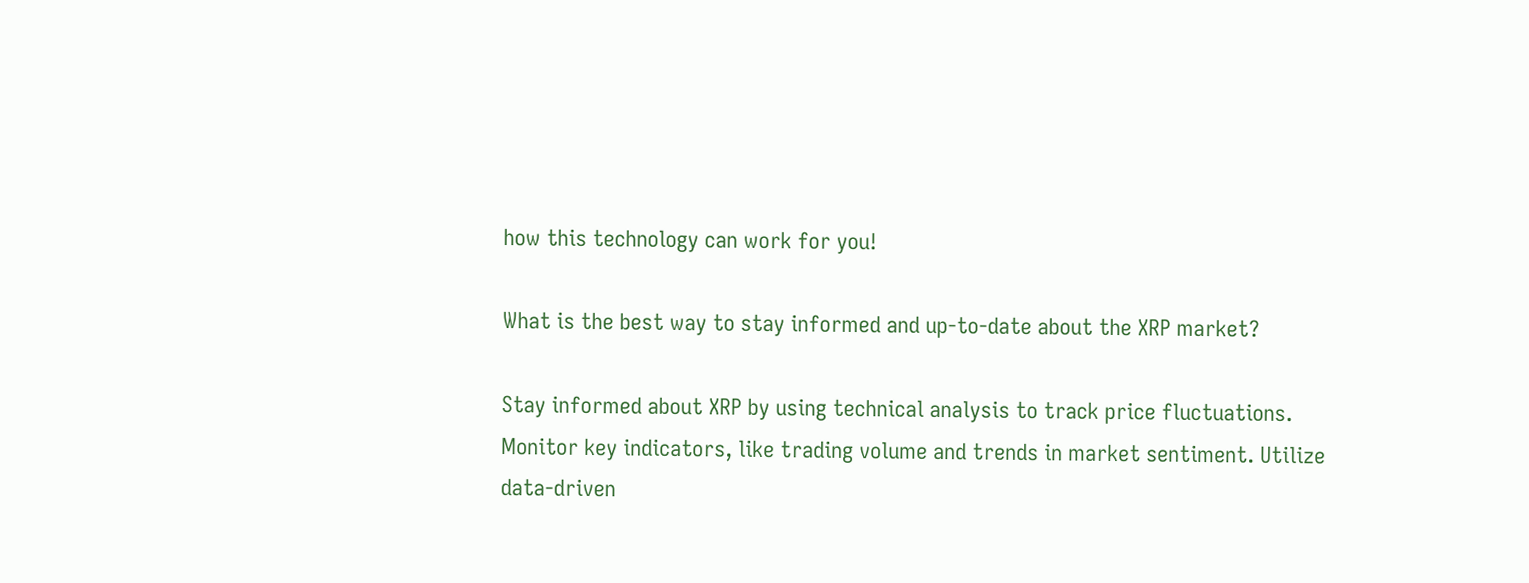how this technology can work for you!

What is the best way to stay informed and up-to-date about the XRP market?

Stay informed about XRP by using technical analysis to track price fluctuations. Monitor key indicators, like trading volume and trends in market sentiment. Utilize data-driven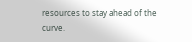resources to stay ahead of the curve.